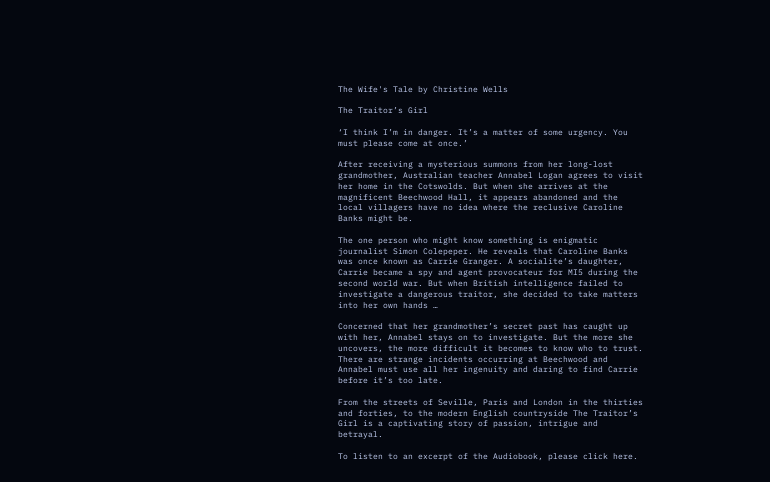The Wife's Tale by Christine Wells

The Traitor’s Girl

‘I think I’m in danger. It’s a matter of some urgency. You must please come at once.’

After receiving a mysterious summons from her long-lost grandmother, Australian teacher Annabel Logan agrees to visit her home in the Cotswolds. But when she arrives at the magnificent Beechwood Hall, it appears abandoned and the local villagers have no idea where the reclusive Caroline Banks might be.

The one person who might know something is enigmatic journalist Simon Colepeper. He reveals that Caroline Banks was once known as Carrie Granger. A socialite’s daughter, Carrie became a spy and agent provocateur for MI5 during the second world war. But when British intelligence failed to investigate a dangerous traitor, she decided to take matters into her own hands …

Concerned that her grandmother’s secret past has caught up with her, Annabel stays on to investigate. But the more she uncovers, the more difficult it becomes to know who to trust. There are strange incidents occurring at Beechwood and Annabel must use all her ingenuity and daring to find Carrie before it’s too late.

From the streets of Seville, Paris and London in the thirties and forties, to the modern English countryside The Traitor’s Girl is a captivating story of passion, intrigue and betrayal.

To listen to an excerpt of the Audiobook, please click here.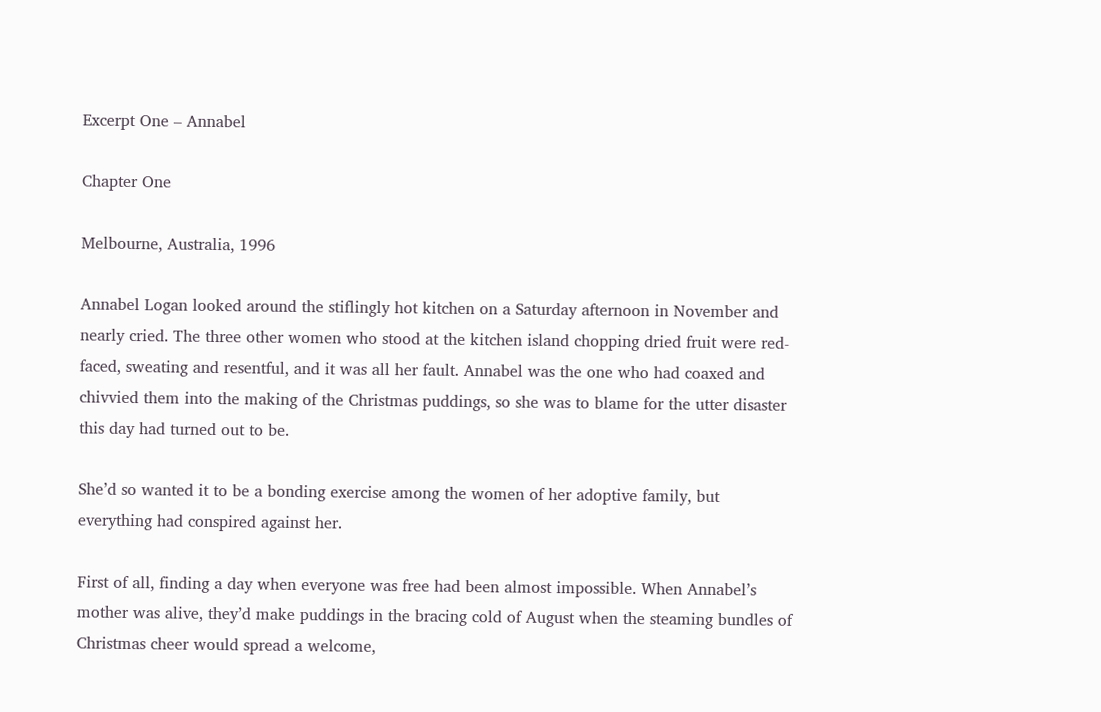Excerpt One – Annabel

Chapter One

Melbourne, Australia, 1996

Annabel Logan looked around the stiflingly hot kitchen on a Saturday afternoon in November and nearly cried. The three other women who stood at the kitchen island chopping dried fruit were red-faced, sweating and resentful, and it was all her fault. Annabel was the one who had coaxed and chivvied them into the making of the Christmas puddings, so she was to blame for the utter disaster this day had turned out to be.

She’d so wanted it to be a bonding exercise among the women of her adoptive family, but everything had conspired against her.

First of all, finding a day when everyone was free had been almost impossible. When Annabel’s mother was alive, they’d make puddings in the bracing cold of August when the steaming bundles of Christmas cheer would spread a welcome,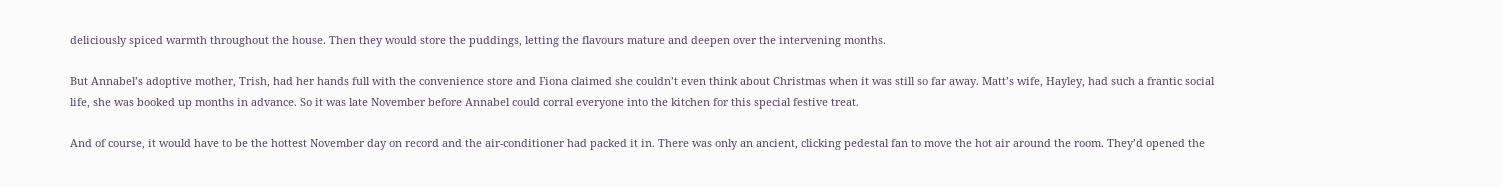deliciously spiced warmth throughout the house. Then they would store the puddings, letting the flavours mature and deepen over the intervening months.

But Annabel’s adoptive mother, Trish, had her hands full with the convenience store and Fiona claimed she couldn’t even think about Christmas when it was still so far away. Matt’s wife, Hayley, had such a frantic social life, she was booked up months in advance. So it was late November before Annabel could corral everyone into the kitchen for this special festive treat.

And of course, it would have to be the hottest November day on record and the air-conditioner had packed it in. There was only an ancient, clicking pedestal fan to move the hot air around the room. They’d opened the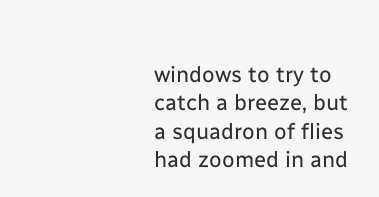windows to try to catch a breeze, but a squadron of flies had zoomed in and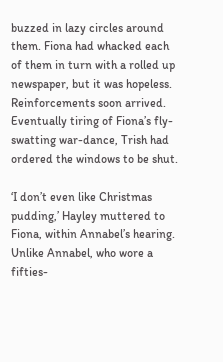buzzed in lazy circles around them. Fiona had whacked each of them in turn with a rolled up newspaper, but it was hopeless. Reinforcements soon arrived. Eventually tiring of Fiona’s fly-swatting war-dance, Trish had ordered the windows to be shut.

‘I don’t even like Christmas pudding,’ Hayley muttered to Fiona, within Annabel’s hearing. Unlike Annabel, who wore a fifties-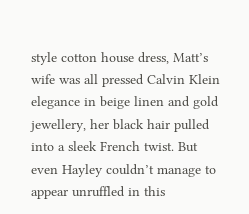style cotton house dress, Matt’s wife was all pressed Calvin Klein elegance in beige linen and gold jewellery, her black hair pulled into a sleek French twist. But even Hayley couldn’t manage to appear unruffled in this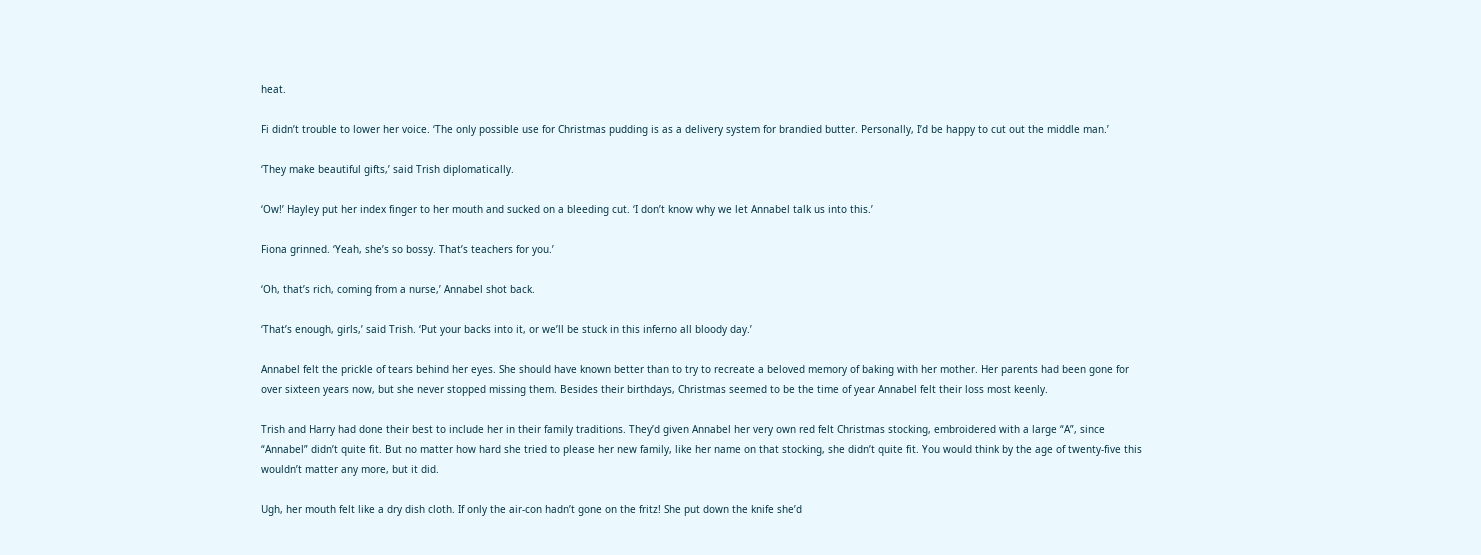heat.

Fi didn’t trouble to lower her voice. ‘The only possible use for Christmas pudding is as a delivery system for brandied butter. Personally, I’d be happy to cut out the middle man.’

‘They make beautiful gifts,’ said Trish diplomatically.

‘Ow!’ Hayley put her index finger to her mouth and sucked on a bleeding cut. ‘I don’t know why we let Annabel talk us into this.’

Fiona grinned. ‘Yeah, she’s so bossy. That’s teachers for you.’

‘Oh, that’s rich, coming from a nurse,’ Annabel shot back.

‘That’s enough, girls,’ said Trish. ‘Put your backs into it, or we’ll be stuck in this inferno all bloody day.’

Annabel felt the prickle of tears behind her eyes. She should have known better than to try to recreate a beloved memory of baking with her mother. Her parents had been gone for over sixteen years now, but she never stopped missing them. Besides their birthdays, Christmas seemed to be the time of year Annabel felt their loss most keenly.

Trish and Harry had done their best to include her in their family traditions. They’d given Annabel her very own red felt Christmas stocking, embroidered with a large “A”, since “Annabel” didn’t quite fit. But no matter how hard she tried to please her new family, like her name on that stocking, she didn’t quite fit. You would think by the age of twenty-five this wouldn’t matter any more, but it did.

Ugh, her mouth felt like a dry dish cloth. If only the air-con hadn’t gone on the fritz! She put down the knife she’d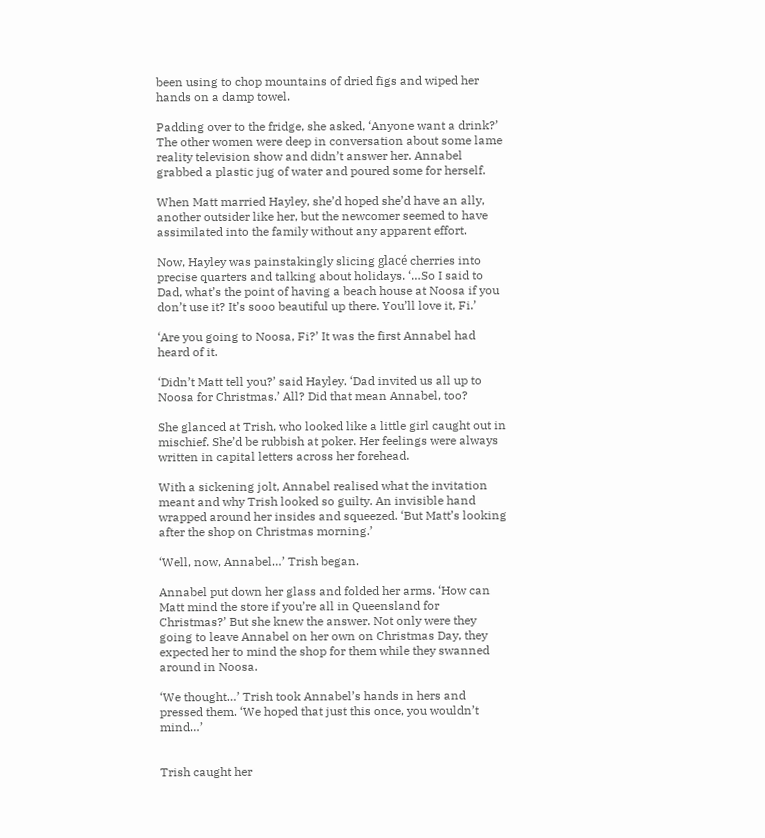been using to chop mountains of dried figs and wiped her hands on a damp towel.

Padding over to the fridge, she asked, ‘Anyone want a drink?’ The other women were deep in conversation about some lame reality television show and didn’t answer her. Annabel grabbed a plastic jug of water and poured some for herself.

When Matt married Hayley, she’d hoped she’d have an ally, another outsider like her, but the newcomer seemed to have assimilated into the family without any apparent effort.

Now, Hayley was painstakingly slicing glacé cherries into precise quarters and talking about holidays. ‘…So I said to Dad, what’s the point of having a beach house at Noosa if you don’t use it? It’s sooo beautiful up there. You’ll love it, Fi.’

‘Are you going to Noosa, Fi?’ It was the first Annabel had heard of it.

‘Didn’t Matt tell you?’ said Hayley. ‘Dad invited us all up to Noosa for Christmas.’ All? Did that mean Annabel, too?

She glanced at Trish, who looked like a little girl caught out in mischief. She’d be rubbish at poker. Her feelings were always written in capital letters across her forehead.

With a sickening jolt, Annabel realised what the invitation meant and why Trish looked so guilty. An invisible hand wrapped around her insides and squeezed. ‘But Matt’s looking after the shop on Christmas morning.’

‘Well, now, Annabel…’ Trish began.

Annabel put down her glass and folded her arms. ‘How can Matt mind the store if you’re all in Queensland for Christmas?’ But she knew the answer. Not only were they going to leave Annabel on her own on Christmas Day, they expected her to mind the shop for them while they swanned around in Noosa.

‘We thought…’ Trish took Annabel’s hands in hers and pressed them. ‘We hoped that just this once, you wouldn’t mind…’


Trish caught her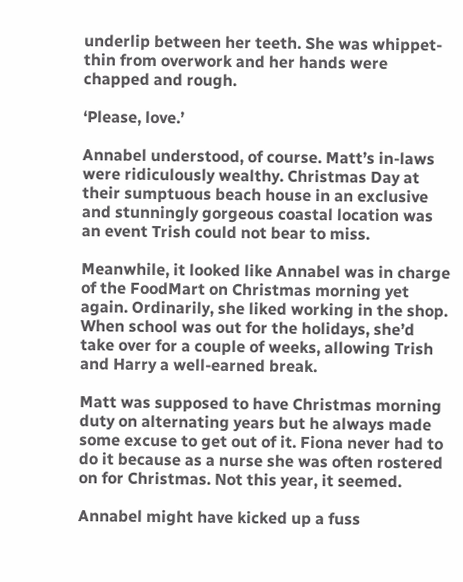underlip between her teeth. She was whippet-thin from overwork and her hands were chapped and rough.

‘Please, love.’

Annabel understood, of course. Matt’s in-laws were ridiculously wealthy. Christmas Day at their sumptuous beach house in an exclusive and stunningly gorgeous coastal location was an event Trish could not bear to miss.

Meanwhile, it looked like Annabel was in charge of the FoodMart on Christmas morning yet again. Ordinarily, she liked working in the shop. When school was out for the holidays, she’d take over for a couple of weeks, allowing Trish and Harry a well-earned break.

Matt was supposed to have Christmas morning duty on alternating years but he always made some excuse to get out of it. Fiona never had to do it because as a nurse she was often rostered on for Christmas. Not this year, it seemed.

Annabel might have kicked up a fuss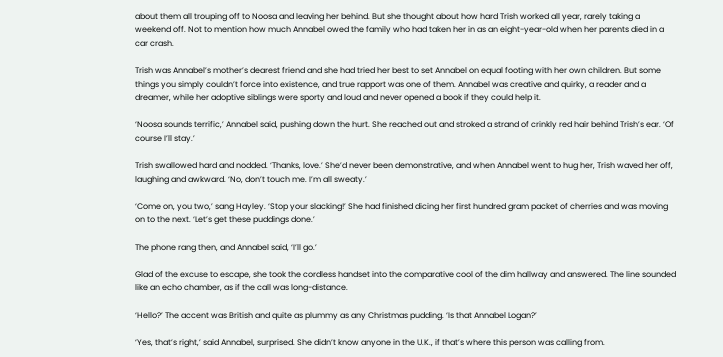about them all trouping off to Noosa and leaving her behind. But she thought about how hard Trish worked all year, rarely taking a weekend off. Not to mention how much Annabel owed the family who had taken her in as an eight-year-old when her parents died in a car crash.

Trish was Annabel’s mother’s dearest friend and she had tried her best to set Annabel on equal footing with her own children. But some things you simply couldn’t force into existence, and true rapport was one of them. Annabel was creative and quirky, a reader and a dreamer, while her adoptive siblings were sporty and loud and never opened a book if they could help it.

‘Noosa sounds terrific,’ Annabel said, pushing down the hurt. She reached out and stroked a strand of crinkly red hair behind Trish’s ear. ‘Of course I’ll stay.’

Trish swallowed hard and nodded. ‘Thanks, love.’ She’d never been demonstrative, and when Annabel went to hug her, Trish waved her off, laughing and awkward. ‘No, don’t touch me. I’m all sweaty.’

‘Come on, you two,’ sang Hayley. ‘Stop your slacking!’ She had finished dicing her first hundred gram packet of cherries and was moving on to the next. ‘Let’s get these puddings done.’

The phone rang then, and Annabel said, ‘I’ll go.’

Glad of the excuse to escape, she took the cordless handset into the comparative cool of the dim hallway and answered. The line sounded like an echo chamber, as if the call was long-distance.

‘Hello?’ The accent was British and quite as plummy as any Christmas pudding. ‘Is that Annabel Logan?’

‘Yes, that’s right,’ said Annabel, surprised. She didn’t know anyone in the U.K., if that’s where this person was calling from.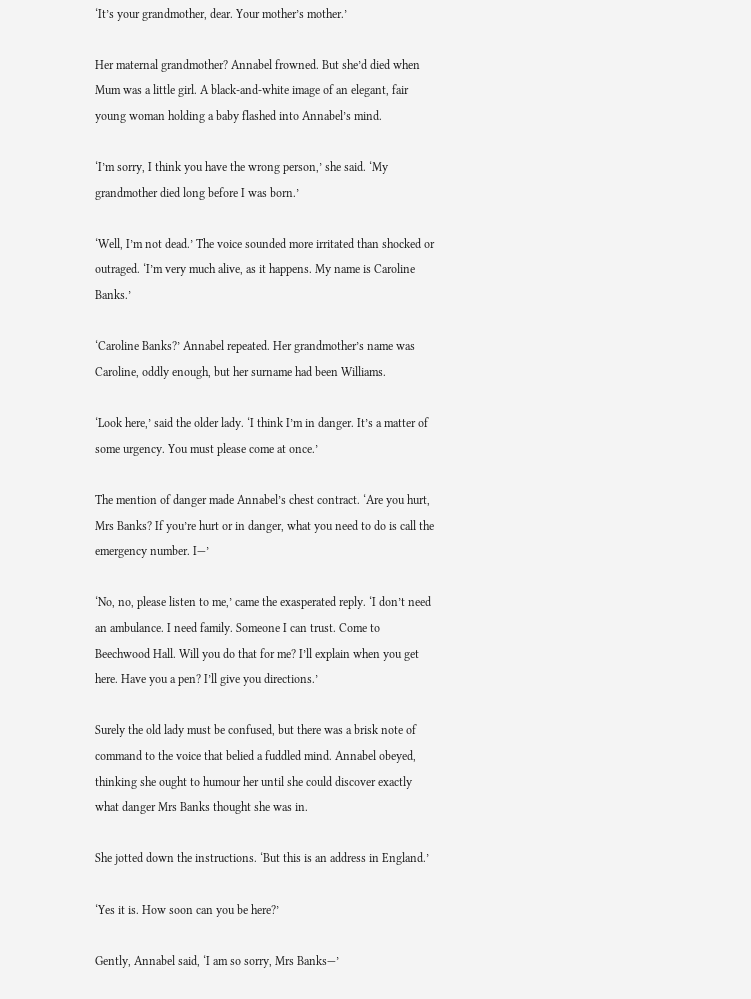‘It’s your grandmother, dear. Your mother’s mother.’

Her maternal grandmother? Annabel frowned. But she’d died when Mum was a little girl. A black-and-white image of an elegant, fair young woman holding a baby flashed into Annabel’s mind.

‘I’m sorry, I think you have the wrong person,’ she said. ‘My grandmother died long before I was born.’

‘Well, I’m not dead.’ The voice sounded more irritated than shocked or outraged. ‘I’m very much alive, as it happens. My name is Caroline Banks.’

‘Caroline Banks?’ Annabel repeated. Her grandmother’s name was Caroline, oddly enough, but her surname had been Williams.

‘Look here,’ said the older lady. ‘I think I’m in danger. It’s a matter of some urgency. You must please come at once.’

The mention of danger made Annabel’s chest contract. ‘Are you hurt, Mrs Banks? If you’re hurt or in danger, what you need to do is call the emergency number. I—’

‘No, no, please listen to me,’ came the exasperated reply. ‘I don’t need an ambulance. I need family. Someone I can trust. Come to Beechwood Hall. Will you do that for me? I’ll explain when you get here. Have you a pen? I’ll give you directions.’

Surely the old lady must be confused, but there was a brisk note of command to the voice that belied a fuddled mind. Annabel obeyed, thinking she ought to humour her until she could discover exactly what danger Mrs Banks thought she was in.

She jotted down the instructions. ‘But this is an address in England.’

‘Yes it is. How soon can you be here?’

Gently, Annabel said, ‘I am so sorry, Mrs Banks—’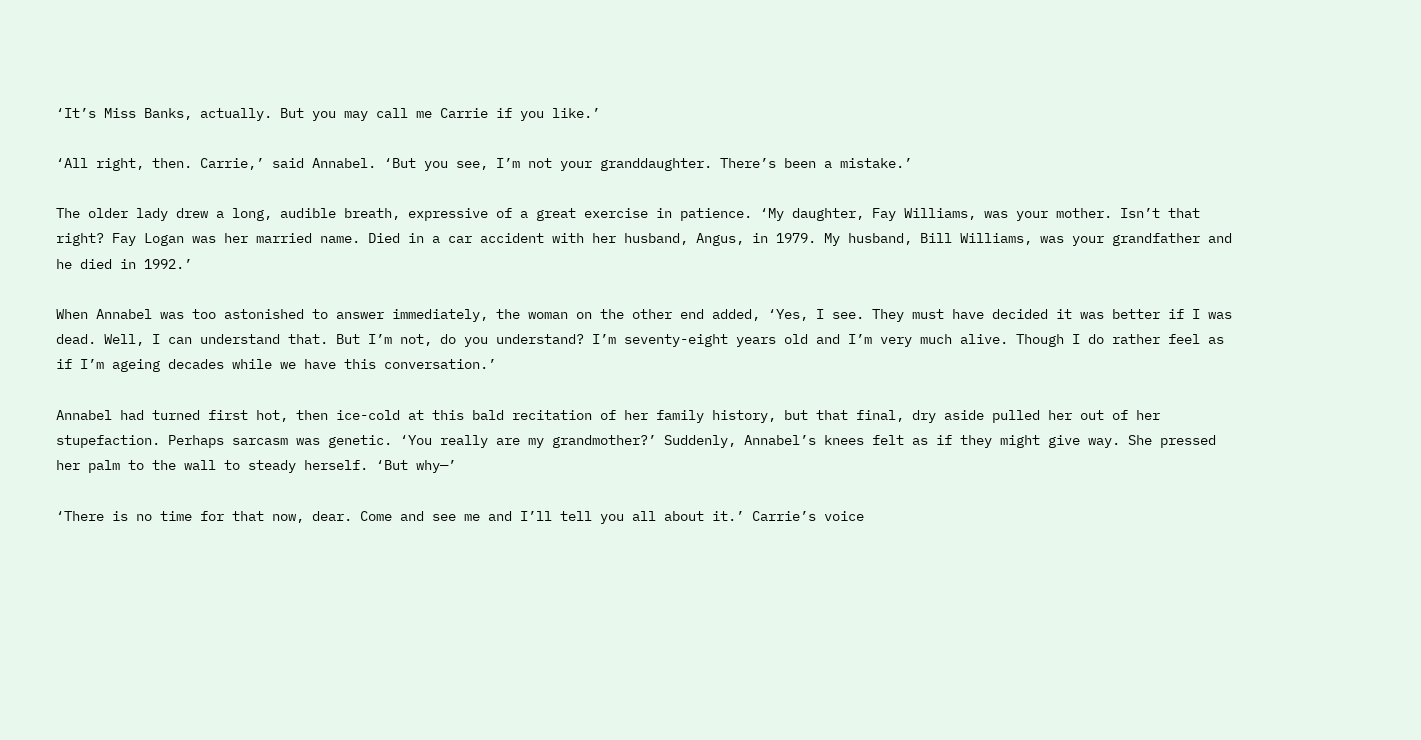‘It’s Miss Banks, actually. But you may call me Carrie if you like.’

‘All right, then. Carrie,’ said Annabel. ‘But you see, I’m not your granddaughter. There’s been a mistake.’

The older lady drew a long, audible breath, expressive of a great exercise in patience. ‘My daughter, Fay Williams, was your mother. Isn’t that right? Fay Logan was her married name. Died in a car accident with her husband, Angus, in 1979. My husband, Bill Williams, was your grandfather and he died in 1992.’

When Annabel was too astonished to answer immediately, the woman on the other end added, ‘Yes, I see. They must have decided it was better if I was dead. Well, I can understand that. But I’m not, do you understand? I’m seventy-eight years old and I’m very much alive. Though I do rather feel as if I’m ageing decades while we have this conversation.’

Annabel had turned first hot, then ice-cold at this bald recitation of her family history, but that final, dry aside pulled her out of her stupefaction. Perhaps sarcasm was genetic. ‘You really are my grandmother?’ Suddenly, Annabel’s knees felt as if they might give way. She pressed her palm to the wall to steady herself. ‘But why—’

‘There is no time for that now, dear. Come and see me and I’ll tell you all about it.’ Carrie’s voice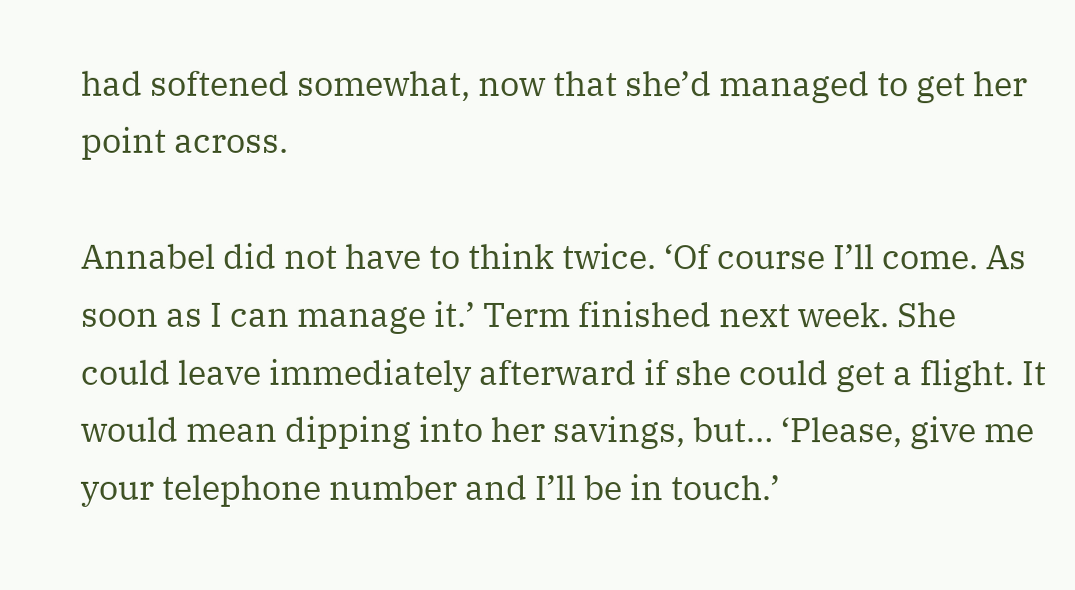had softened somewhat, now that she’d managed to get her point across.

Annabel did not have to think twice. ‘Of course I’ll come. As soon as I can manage it.’ Term finished next week. She could leave immediately afterward if she could get a flight. It would mean dipping into her savings, but… ‘Please, give me your telephone number and I’ll be in touch.’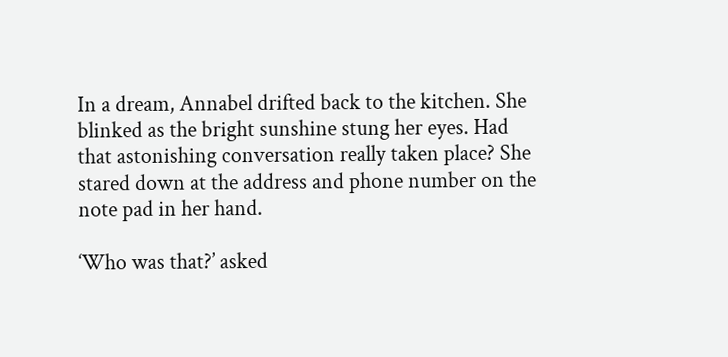In a dream, Annabel drifted back to the kitchen. She blinked as the bright sunshine stung her eyes. Had that astonishing conversation really taken place? She stared down at the address and phone number on the note pad in her hand.

‘Who was that?’ asked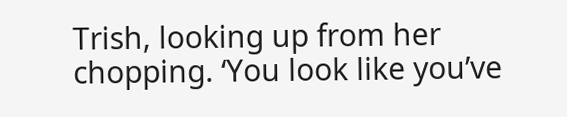Trish, looking up from her chopping. ‘You look like you’ve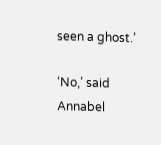seen a ghost.’

‘No,’ said Annabel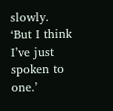slowly. ‘But I think I’ve just spoken to one.’